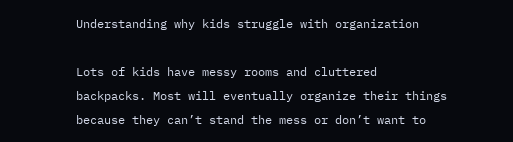Understanding why kids struggle with organization

Lots of kids have messy rooms and cluttered backpacks. Most will eventually organize their things because they can’t stand the mess or don’t want to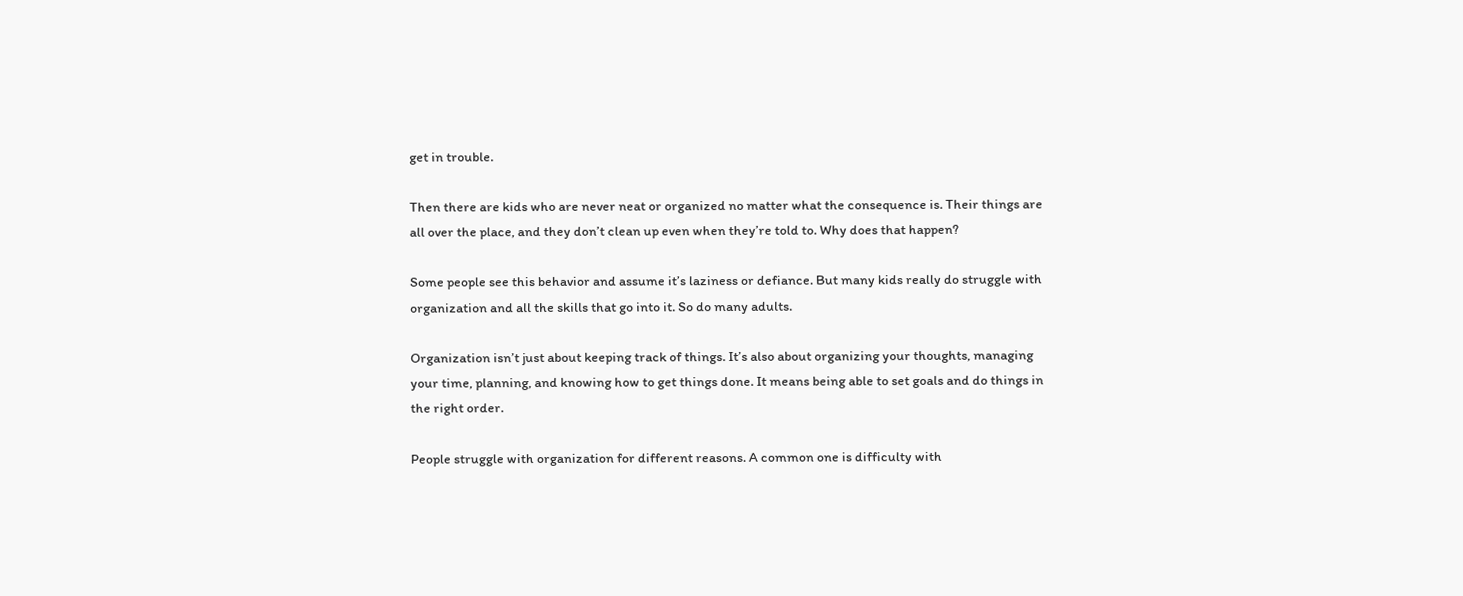get in trouble.

Then there are kids who are never neat or organized no matter what the consequence is. Their things are all over the place, and they don’t clean up even when they’re told to. Why does that happen?

Some people see this behavior and assume it’s laziness or defiance. But many kids really do struggle with organization and all the skills that go into it. So do many adults.

Organization isn’t just about keeping track of things. It’s also about organizing your thoughts, managing your time, planning, and knowing how to get things done. It means being able to set goals and do things in the right order.

People struggle with organization for different reasons. A common one is difficulty with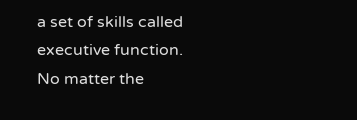a set of skills called executive function. No matter the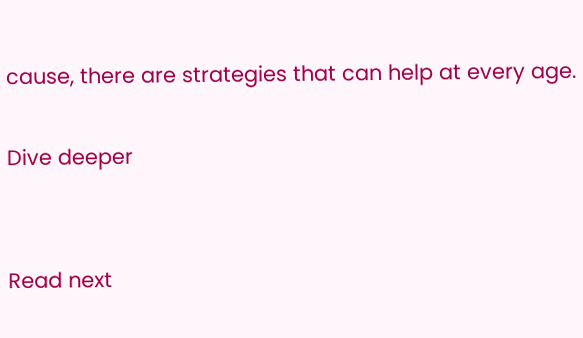cause, there are strategies that can help at every age.

Dive deeper


Read next